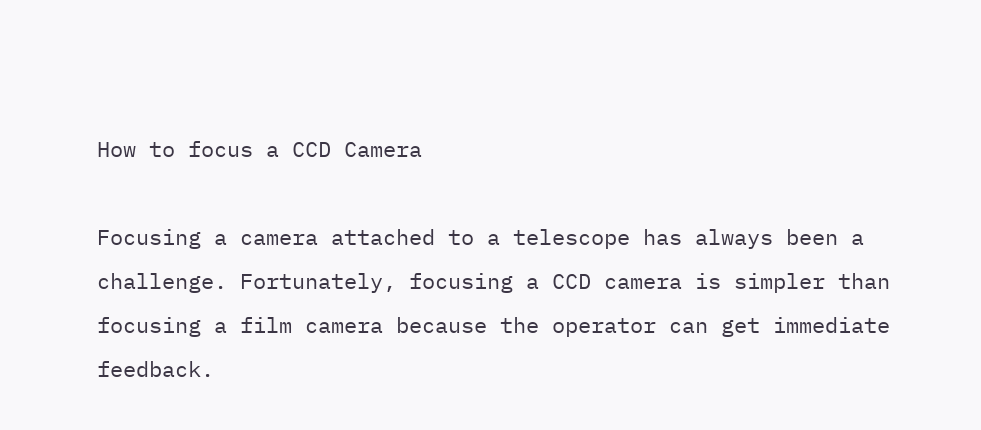How to focus a CCD Camera

Focusing a camera attached to a telescope has always been a challenge. Fortunately, focusing a CCD camera is simpler than focusing a film camera because the operator can get immediate feedback.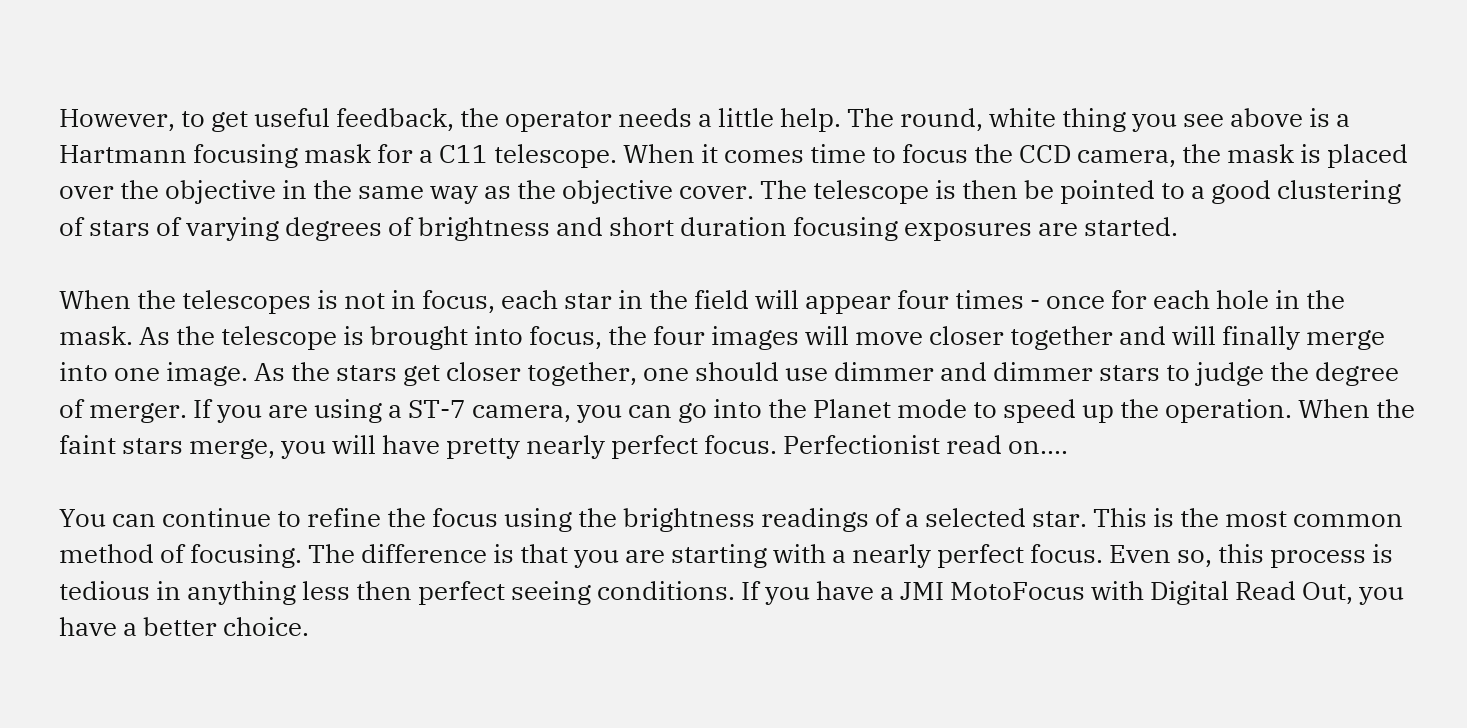However, to get useful feedback, the operator needs a little help. The round, white thing you see above is a Hartmann focusing mask for a C11 telescope. When it comes time to focus the CCD camera, the mask is placed over the objective in the same way as the objective cover. The telescope is then be pointed to a good clustering of stars of varying degrees of brightness and short duration focusing exposures are started.

When the telescopes is not in focus, each star in the field will appear four times - once for each hole in the mask. As the telescope is brought into focus, the four images will move closer together and will finally merge into one image. As the stars get closer together, one should use dimmer and dimmer stars to judge the degree of merger. If you are using a ST-7 camera, you can go into the Planet mode to speed up the operation. When the faint stars merge, you will have pretty nearly perfect focus. Perfectionist read on....

You can continue to refine the focus using the brightness readings of a selected star. This is the most common method of focusing. The difference is that you are starting with a nearly perfect focus. Even so, this process is tedious in anything less then perfect seeing conditions. If you have a JMI MotoFocus with Digital Read Out, you have a better choice.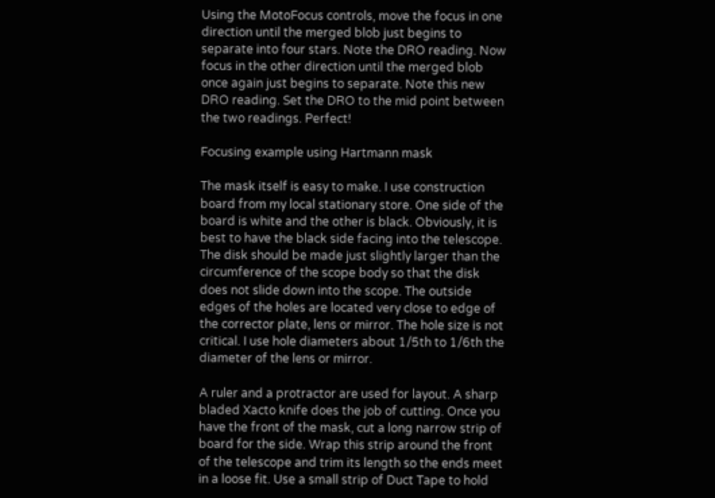Using the MotoFocus controls, move the focus in one direction until the merged blob just begins to separate into four stars. Note the DRO reading. Now focus in the other direction until the merged blob once again just begins to separate. Note this new DRO reading. Set the DRO to the mid point between the two readings. Perfect!

Focusing example using Hartmann mask

The mask itself is easy to make. I use construction board from my local stationary store. One side of the board is white and the other is black. Obviously, it is best to have the black side facing into the telescope. The disk should be made just slightly larger than the circumference of the scope body so that the disk does not slide down into the scope. The outside edges of the holes are located very close to edge of the corrector plate, lens or mirror. The hole size is not critical. I use hole diameters about 1/5th to 1/6th the diameter of the lens or mirror.

A ruler and a protractor are used for layout. A sharp bladed Xacto knife does the job of cutting. Once you have the front of the mask, cut a long narrow strip of board for the side. Wrap this strip around the front of the telescope and trim its length so the ends meet in a loose fit. Use a small strip of Duct Tape to hold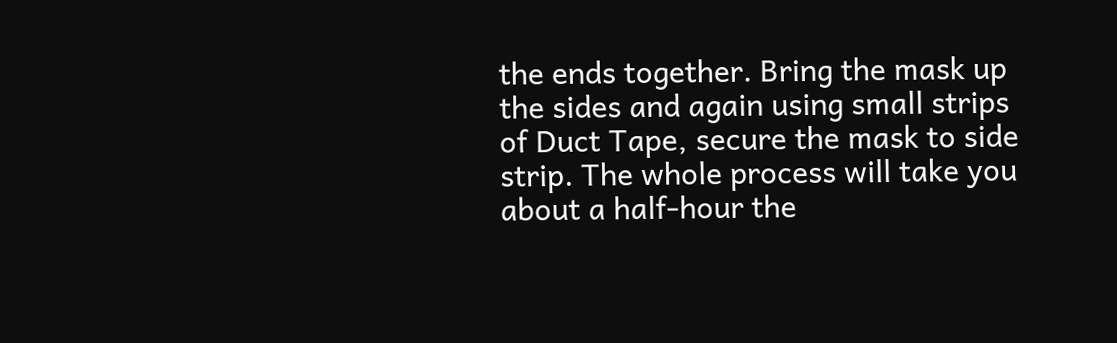the ends together. Bring the mask up the sides and again using small strips of Duct Tape, secure the mask to side strip. The whole process will take you about a half-hour the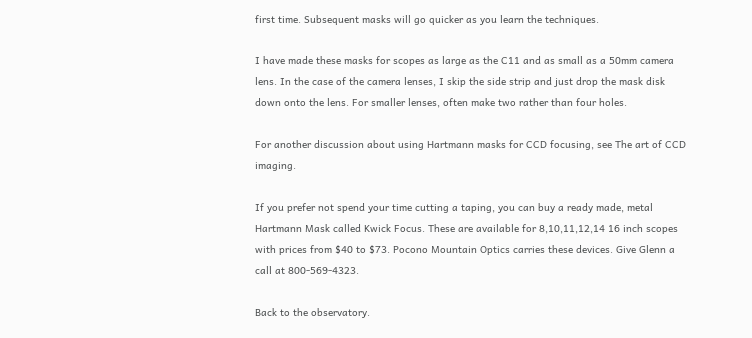first time. Subsequent masks will go quicker as you learn the techniques.

I have made these masks for scopes as large as the C11 and as small as a 50mm camera lens. In the case of the camera lenses, I skip the side strip and just drop the mask disk down onto the lens. For smaller lenses, often make two rather than four holes.

For another discussion about using Hartmann masks for CCD focusing, see The art of CCD imaging.

If you prefer not spend your time cutting a taping, you can buy a ready made, metal Hartmann Mask called Kwick Focus. These are available for 8,10,11,12,14 16 inch scopes with prices from $40 to $73. Pocono Mountain Optics carries these devices. Give Glenn a call at 800-569-4323.

Back to the observatory.